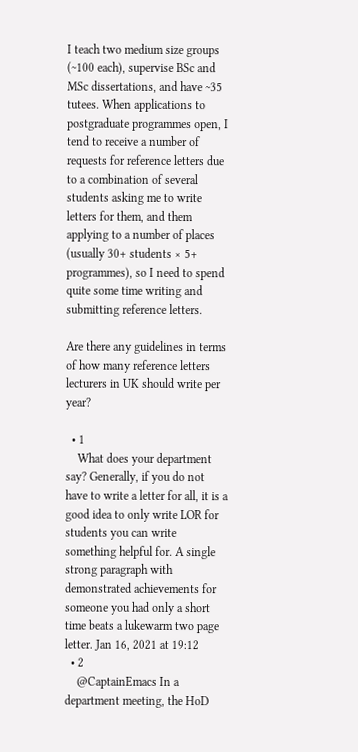I teach two medium size groups (~100 each), supervise BSc and MSc dissertations, and have ~35 tutees. When applications to postgraduate programmes open, I tend to receive a number of requests for reference letters due to a combination of several students asking me to write letters for them, and them applying to a number of places (usually 30+ students × 5+ programmes), so I need to spend quite some time writing and submitting reference letters.

Are there any guidelines in terms of how many reference letters lecturers in UK should write per year?

  • 1
    What does your department say? Generally, if you do not have to write a letter for all, it is a good idea to only write LOR for students you can write something helpful for. A single strong paragraph with demonstrated achievements for someone you had only a short time beats a lukewarm two page letter. Jan 16, 2021 at 19:12
  • 2
    @CaptainEmacs In a department meeting, the HoD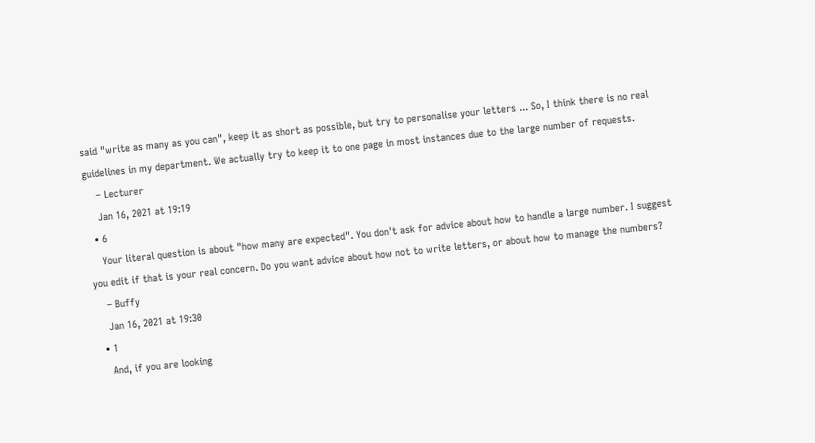said "write as many as you can", keep it as short as possible, but try to personalise your letters ... So, I think there is no real guidelines in my department. We actually try to keep it to one page in most instances due to the large number of requests.
    – Lecturer
    Jan 16, 2021 at 19:19
  • 6
    Your literal question is about "how many are expected". You don't ask for advice about how to handle a large number. I suggest you edit if that is your real concern. Do you want advice about how not to write letters, or about how to manage the numbers?
    – Buffy
    Jan 16, 2021 at 19:30
  • 1
    And, if you are looking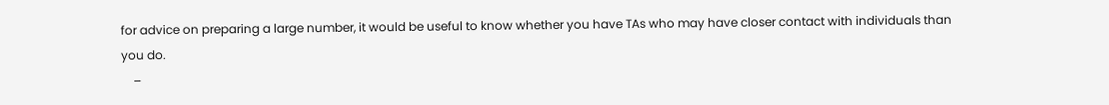for advice on preparing a large number, it would be useful to know whether you have TAs who may have closer contact with individuals than you do.
    –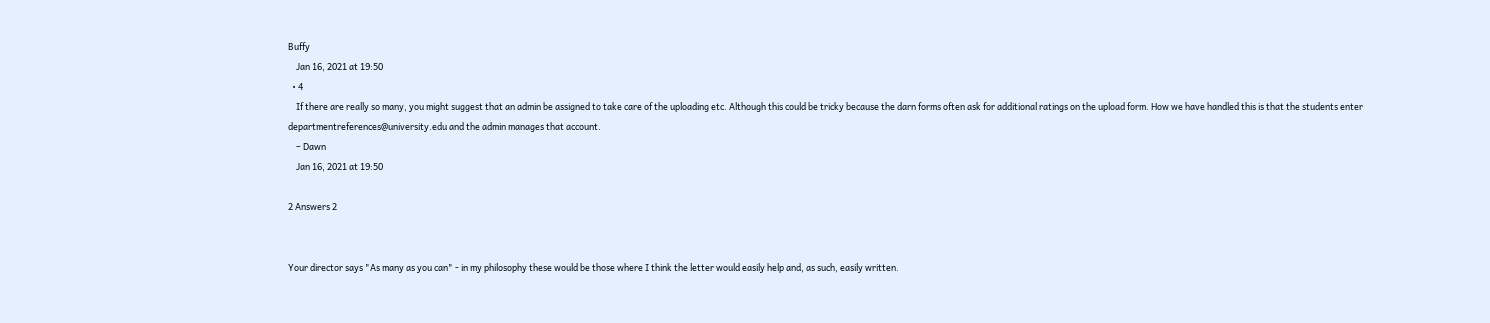Buffy
    Jan 16, 2021 at 19:50
  • 4
    If there are really so many, you might suggest that an admin be assigned to take care of the uploading etc. Although this could be tricky because the darn forms often ask for additional ratings on the upload form. How we have handled this is that the students enter departmentreferences@university.edu and the admin manages that account.
    – Dawn
    Jan 16, 2021 at 19:50

2 Answers 2


Your director says "As many as you can" - in my philosophy these would be those where I think the letter would easily help and, as such, easily written.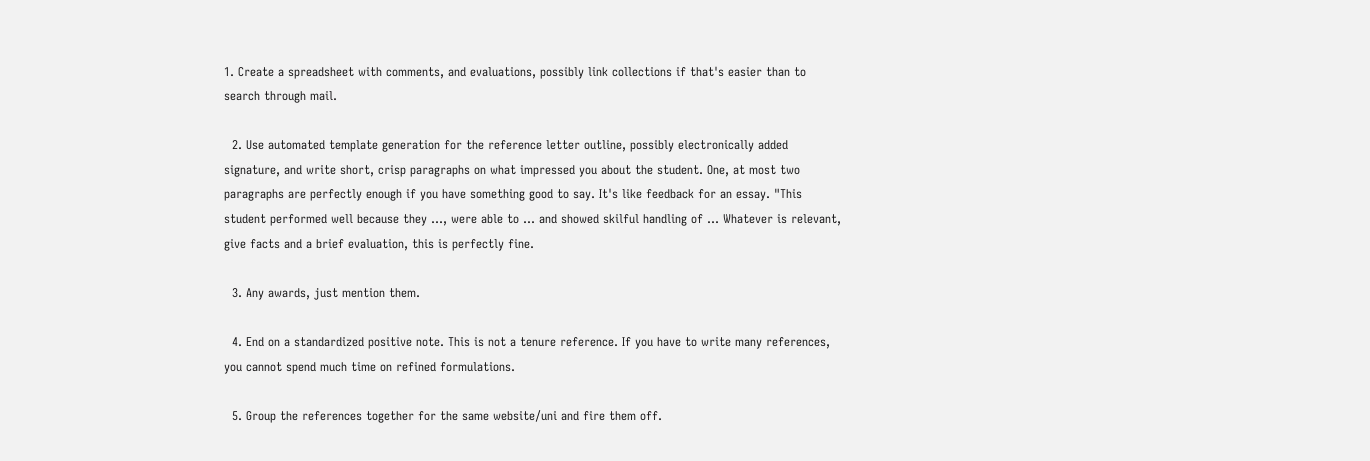1. Create a spreadsheet with comments, and evaluations, possibly link collections if that's easier than to search through mail.

  2. Use automated template generation for the reference letter outline, possibly electronically added signature, and write short, crisp paragraphs on what impressed you about the student. One, at most two paragraphs are perfectly enough if you have something good to say. It's like feedback for an essay. "This student performed well because they ..., were able to ... and showed skilful handling of ... Whatever is relevant, give facts and a brief evaluation, this is perfectly fine.

  3. Any awards, just mention them.

  4. End on a standardized positive note. This is not a tenure reference. If you have to write many references, you cannot spend much time on refined formulations.

  5. Group the references together for the same website/uni and fire them off.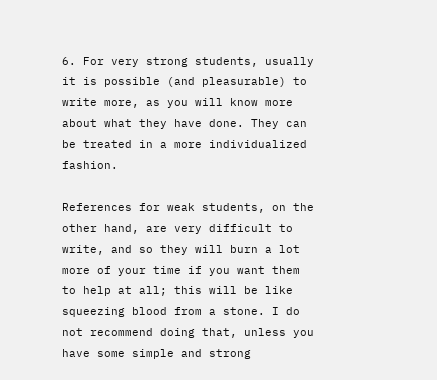6. For very strong students, usually it is possible (and pleasurable) to write more, as you will know more about what they have done. They can be treated in a more individualized fashion.

References for weak students, on the other hand, are very difficult to write, and so they will burn a lot more of your time if you want them to help at all; this will be like squeezing blood from a stone. I do not recommend doing that, unless you have some simple and strong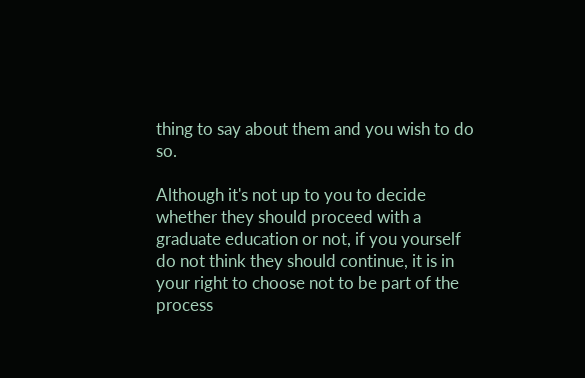thing to say about them and you wish to do so.

Although it's not up to you to decide whether they should proceed with a graduate education or not, if you yourself do not think they should continue, it is in your right to choose not to be part of the process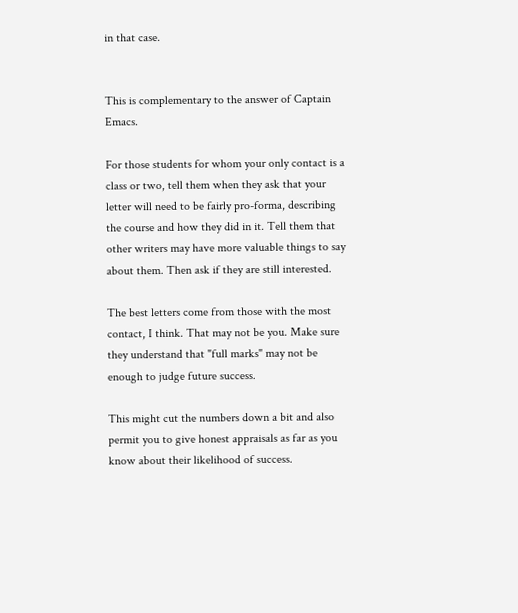in that case.


This is complementary to the answer of Captain Emacs.

For those students for whom your only contact is a class or two, tell them when they ask that your letter will need to be fairly pro-forma, describing the course and how they did in it. Tell them that other writers may have more valuable things to say about them. Then ask if they are still interested.

The best letters come from those with the most contact, I think. That may not be you. Make sure they understand that "full marks" may not be enough to judge future success.

This might cut the numbers down a bit and also permit you to give honest appraisals as far as you know about their likelihood of success.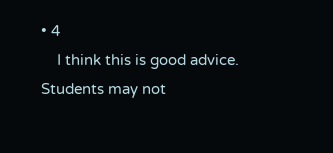• 4
    I think this is good advice. Students may not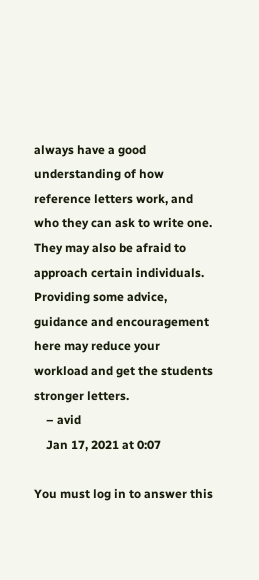always have a good understanding of how reference letters work, and who they can ask to write one. They may also be afraid to approach certain individuals. Providing some advice, guidance and encouragement here may reduce your workload and get the students stronger letters.
    – avid
    Jan 17, 2021 at 0:07

You must log in to answer this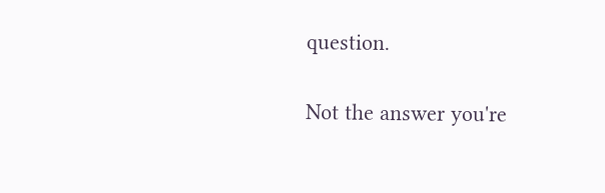question.

Not the answer you're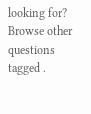looking for? Browse other questions tagged .